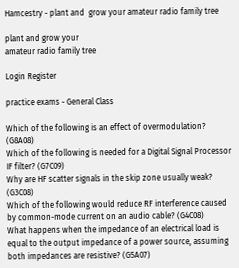Hamcestry - plant and  grow your amateur radio family tree

plant and grow your
amateur radio family tree

Login Register

practice exams - General Class

Which of the following is an effect of overmodulation? (G8A08)
Which of the following is needed for a Digital Signal Processor IF filter? (G7C09)
Why are HF scatter signals in the skip zone usually weak? (G3C08)
Which of the following would reduce RF interference caused by common-mode current on an audio cable? (G4C08)
What happens when the impedance of an electrical load is equal to the output impedance of a power source, assuming both impedances are resistive? (G5A07)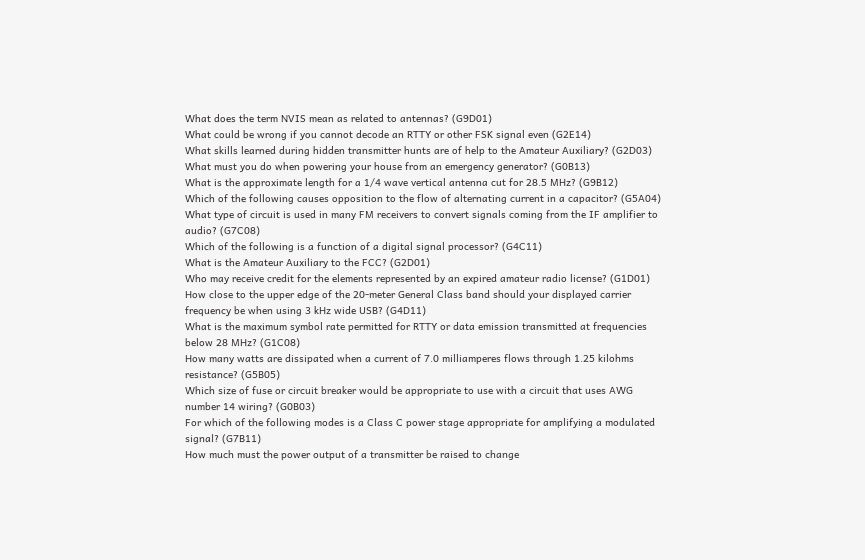What does the term NVIS mean as related to antennas? (G9D01)
What could be wrong if you cannot decode an RTTY or other FSK signal even (G2E14)
What skills learned during hidden transmitter hunts are of help to the Amateur Auxiliary? (G2D03)
What must you do when powering your house from an emergency generator? (G0B13)
What is the approximate length for a 1/4 wave vertical antenna cut for 28.5 MHz? (G9B12)
Which of the following causes opposition to the flow of alternating current in a capacitor? (G5A04)
What type of circuit is used in many FM receivers to convert signals coming from the IF amplifier to audio? (G7C08)
Which of the following is a function of a digital signal processor? (G4C11)
What is the Amateur Auxiliary to the FCC? (G2D01)
Who may receive credit for the elements represented by an expired amateur radio license? (G1D01)
How close to the upper edge of the 20-meter General Class band should your displayed carrier frequency be when using 3 kHz wide USB? (G4D11)
What is the maximum symbol rate permitted for RTTY or data emission transmitted at frequencies below 28 MHz? (G1C08)
How many watts are dissipated when a current of 7.0 milliamperes flows through 1.25 kilohms resistance? (G5B05)
Which size of fuse or circuit breaker would be appropriate to use with a circuit that uses AWG number 14 wiring? (G0B03)
For which of the following modes is a Class C power stage appropriate for amplifying a modulated signal? (G7B11)
How much must the power output of a transmitter be raised to change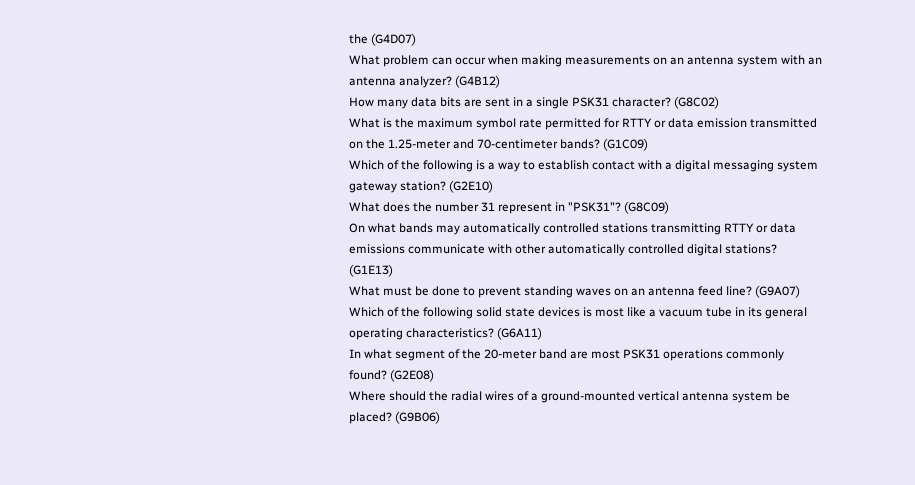the (G4D07)
What problem can occur when making measurements on an antenna system with an antenna analyzer? (G4B12)
How many data bits are sent in a single PSK31 character? (G8C02)
What is the maximum symbol rate permitted for RTTY or data emission transmitted on the 1.25-meter and 70-centimeter bands? (G1C09)
Which of the following is a way to establish contact with a digital messaging system gateway station? (G2E10)
What does the number 31 represent in "PSK31"? (G8C09)
On what bands may automatically controlled stations transmitting RTTY or data emissions communicate with other automatically controlled digital stations? (G1E13)
What must be done to prevent standing waves on an antenna feed line? (G9A07)
Which of the following solid state devices is most like a vacuum tube in its general operating characteristics? (G6A11)
In what segment of the 20-meter band are most PSK31 operations commonly found? (G2E08)
Where should the radial wires of a ground-mounted vertical antenna system be placed? (G9B06)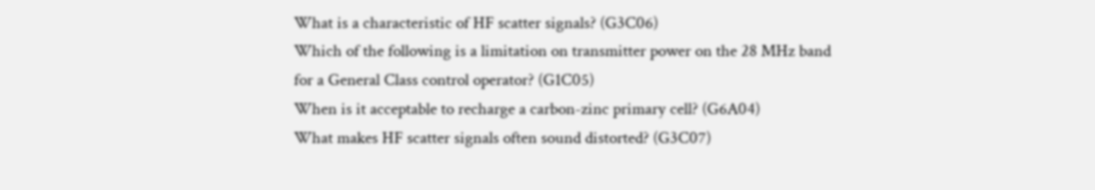What is a characteristic of HF scatter signals? (G3C06)
Which of the following is a limitation on transmitter power on the 28 MHz band for a General Class control operator? (G1C05)
When is it acceptable to recharge a carbon-zinc primary cell? (G6A04)
What makes HF scatter signals often sound distorted? (G3C07)